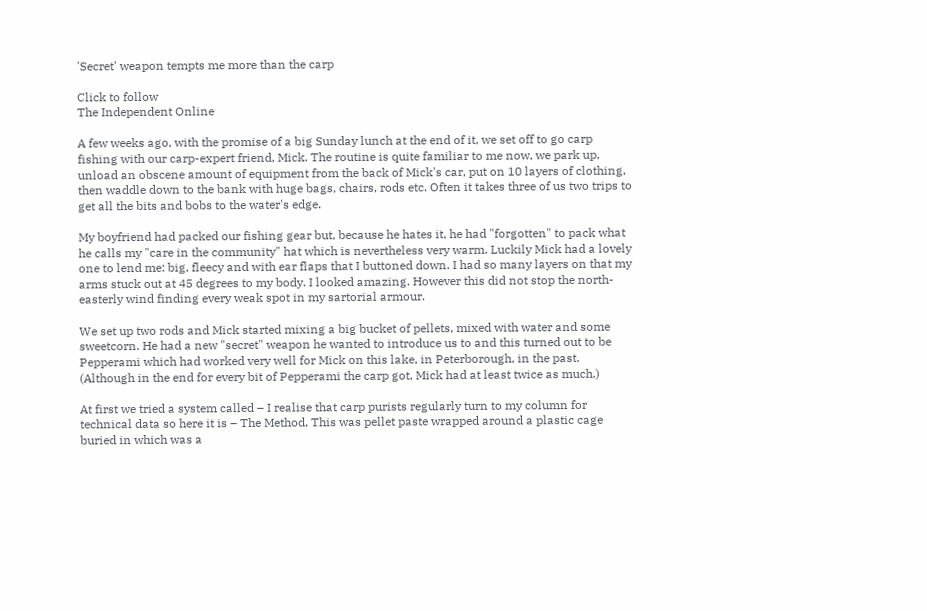'Secret' weapon tempts me more than the carp

Click to follow
The Independent Online

A few weeks ago, with the promise of a big Sunday lunch at the end of it, we set off to go carp fishing with our carp-expert friend, Mick. The routine is quite familiar to me now, we park up, unload an obscene amount of equipment from the back of Mick's car, put on 10 layers of clothing, then waddle down to the bank with huge bags, chairs, rods etc. Often it takes three of us two trips to get all the bits and bobs to the water's edge.

My boyfriend had packed our fishing gear but, because he hates it, he had "forgotten" to pack what he calls my "care in the community" hat which is nevertheless very warm. Luckily Mick had a lovely one to lend me: big, fleecy and with ear flaps that I buttoned down. I had so many layers on that my arms stuck out at 45 degrees to my body. I looked amazing. However this did not stop the north-easterly wind finding every weak spot in my sartorial armour.

We set up two rods and Mick started mixing a big bucket of pellets, mixed with water and some sweetcorn. He had a new "secret" weapon he wanted to introduce us to and this turned out to be Pepperami which had worked very well for Mick on this lake, in Peterborough, in the past. (Although in the end for every bit of Pepperami the carp got, Mick had at least twice as much.)

At first we tried a system called – I realise that carp purists regularly turn to my column for technical data so here it is – The Method. This was pellet paste wrapped around a plastic cage buried in which was a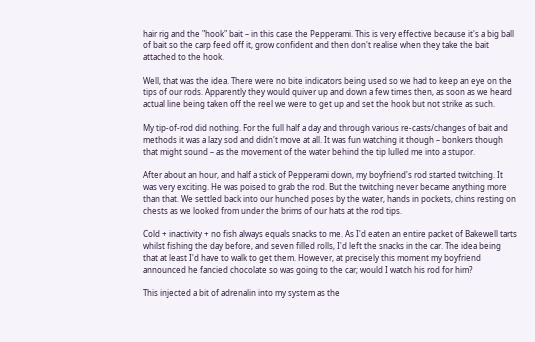hair rig and the "hook" bait – in this case the Pepperami. This is very effective because it's a big ball of bait so the carp feed off it, grow confident and then don't realise when they take the bait attached to the hook.

Well, that was the idea. There were no bite indicators being used so we had to keep an eye on the tips of our rods. Apparently they would quiver up and down a few times then, as soon as we heard actual line being taken off the reel we were to get up and set the hook but not strike as such.

My tip-of-rod did nothing. For the full half a day and through various re-casts/changes of bait and methods it was a lazy sod and didn't move at all. It was fun watching it though – bonkers though that might sound – as the movement of the water behind the tip lulled me into a stupor.

After about an hour, and half a stick of Pepperami down, my boyfriend's rod started twitching. It was very exciting. He was poised to grab the rod. But the twitching never became anything more than that. We settled back into our hunched poses by the water, hands in pockets, chins resting on chests as we looked from under the brims of our hats at the rod tips.

Cold + inactivity + no fish always equals snacks to me. As I'd eaten an entire packet of Bakewell tarts whilst fishing the day before, and seven filled rolls, I'd left the snacks in the car. The idea being that at least I'd have to walk to get them. However, at precisely this moment my boyfriend announced he fancied chocolate so was going to the car; would I watch his rod for him?

This injected a bit of adrenalin into my system as the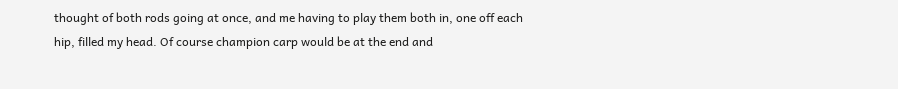thought of both rods going at once, and me having to play them both in, one off each hip, filled my head. Of course champion carp would be at the end and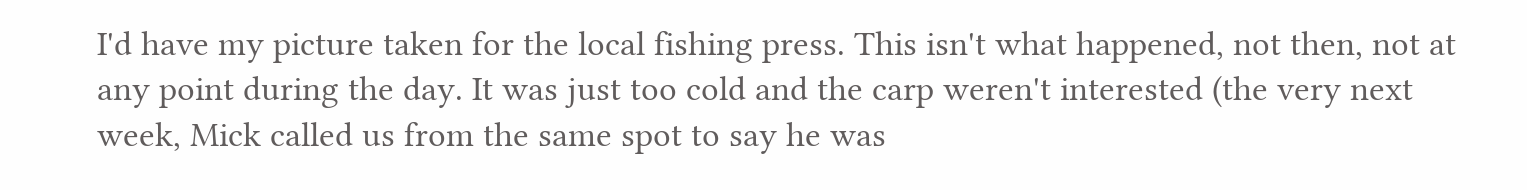I'd have my picture taken for the local fishing press. This isn't what happened, not then, not at any point during the day. It was just too cold and the carp weren't interested (the very next week, Mick called us from the same spot to say he was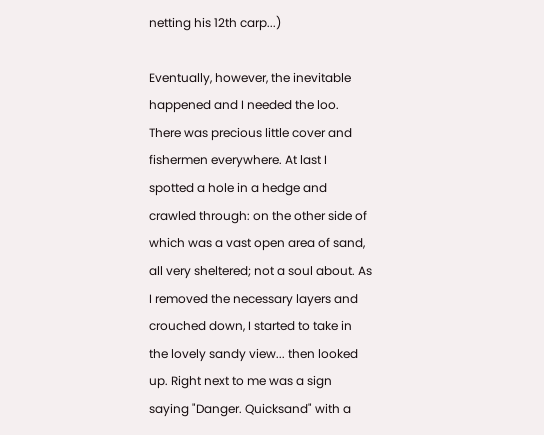netting his 12th carp...)

Eventually, however, the inevitable happened and I needed the loo. There was precious little cover and fishermen everywhere. At last I spotted a hole in a hedge and crawled through: on the other side of which was a vast open area of sand, all very sheltered; not a soul about. As I removed the necessary layers and crouched down, I started to take in the lovely sandy view... then looked up. Right next to me was a sign saying "Danger. Quicksand" with a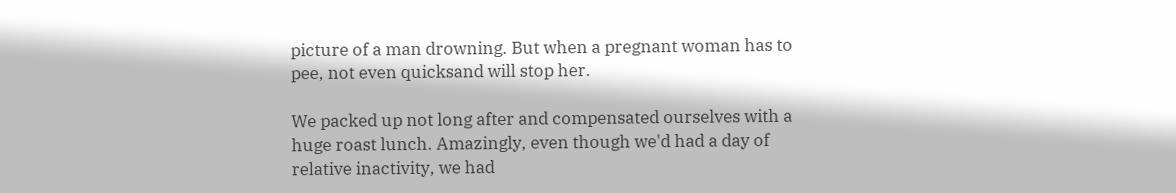picture of a man drowning. But when a pregnant woman has to pee, not even quicksand will stop her.

We packed up not long after and compensated ourselves with a huge roast lunch. Amazingly, even though we'd had a day of relative inactivity, we had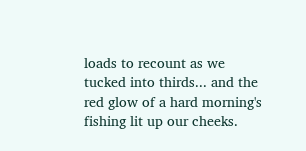loads to recount as we tucked into thirds... and the red glow of a hard morning's fishing lit up our cheeks.